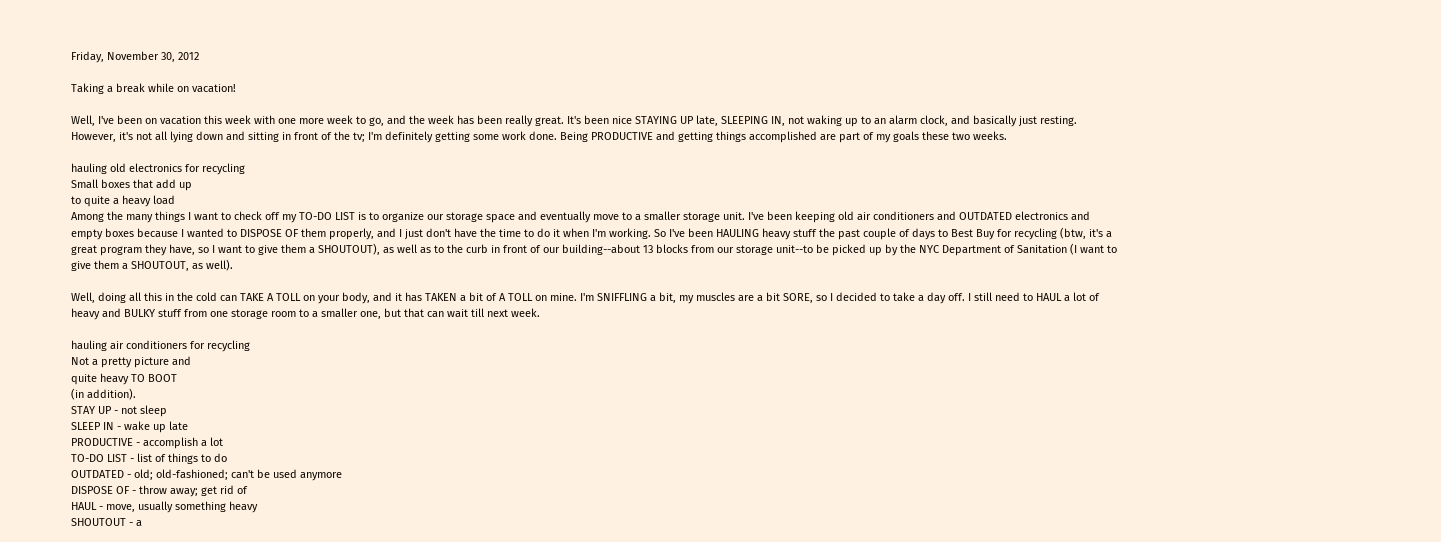Friday, November 30, 2012

Taking a break while on vacation!

Well, I've been on vacation this week with one more week to go, and the week has been really great. It's been nice STAYING UP late, SLEEPING IN, not waking up to an alarm clock, and basically just resting. However, it's not all lying down and sitting in front of the tv; I'm definitely getting some work done. Being PRODUCTIVE and getting things accomplished are part of my goals these two weeks.

hauling old electronics for recycling
Small boxes that add up
to quite a heavy load
Among the many things I want to check off my TO-DO LIST is to organize our storage space and eventually move to a smaller storage unit. I've been keeping old air conditioners and OUTDATED electronics and empty boxes because I wanted to DISPOSE OF them properly, and I just don't have the time to do it when I'm working. So I've been HAULING heavy stuff the past couple of days to Best Buy for recycling (btw, it's a great program they have, so I want to give them a SHOUTOUT), as well as to the curb in front of our building--about 13 blocks from our storage unit--to be picked up by the NYC Department of Sanitation (I want to give them a SHOUTOUT, as well).

Well, doing all this in the cold can TAKE A TOLL on your body, and it has TAKEN a bit of A TOLL on mine. I'm SNIFFLING a bit, my muscles are a bit SORE, so I decided to take a day off. I still need to HAUL a lot of heavy and BULKY stuff from one storage room to a smaller one, but that can wait till next week.

hauling air conditioners for recycling
Not a pretty picture and
quite heavy TO BOOT
(in addition).
STAY UP - not sleep
SLEEP IN - wake up late
PRODUCTIVE - accomplish a lot
TO-DO LIST - list of things to do
OUTDATED - old; old-fashioned; can't be used anymore
DISPOSE OF - throw away; get rid of
HAUL - move, usually something heavy
SHOUTOUT - a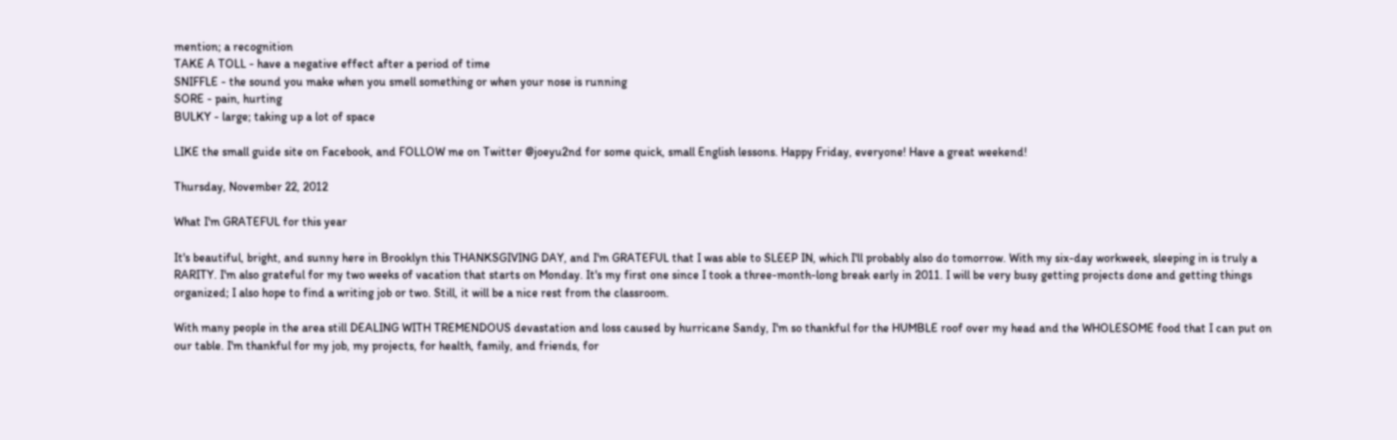mention; a recognition
TAKE A TOLL - have a negative effect after a period of time
SNIFFLE - the sound you make when you smell something or when your nose is running
SORE - pain, hurting
BULKY - large; taking up a lot of space

LIKE the small guide site on Facebook, and FOLLOW me on Twitter @joeyu2nd for some quick, small English lessons. Happy Friday, everyone! Have a great weekend!

Thursday, November 22, 2012

What I'm GRATEFUL for this year

It's beautiful, bright, and sunny here in Brooklyn this THANKSGIVING DAY, and I'm GRATEFUL that I was able to SLEEP IN, which I'll probably also do tomorrow. With my six-day workweek, sleeping in is truly a RARITY. I'm also grateful for my two weeks of vacation that starts on Monday. It's my first one since I took a three-month-long break early in 2011. I will be very busy getting projects done and getting things organized; I also hope to find a writing job or two. Still, it will be a nice rest from the classroom.

With many people in the area still DEALING WITH TREMENDOUS devastation and loss caused by hurricane Sandy, I'm so thankful for the HUMBLE roof over my head and the WHOLESOME food that I can put on our table. I'm thankful for my job, my projects, for health, family, and friends, for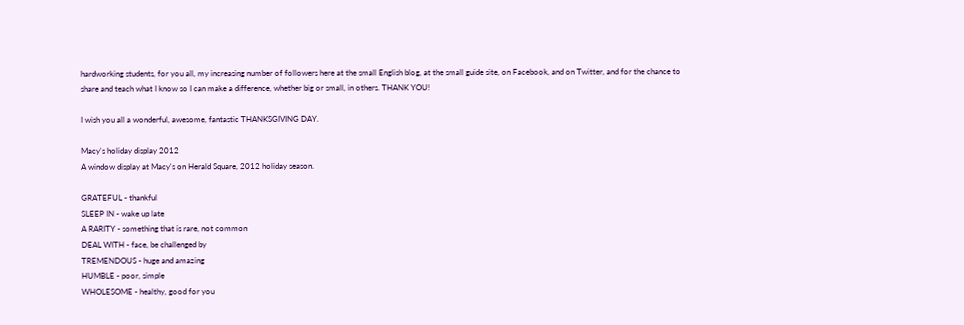hardworking students, for you all, my increasing number of followers here at the small English blog, at the small guide site, on Facebook, and on Twitter, and for the chance to share and teach what I know so I can make a difference, whether big or small, in others. THANK YOU!

I wish you all a wonderful, awesome, fantastic THANKSGIVING DAY.

Macy's holiday display 2012
A window display at Macy's on Herald Square, 2012 holiday season.

GRATEFUL - thankful
SLEEP IN - wake up late
A RARITY - something that is rare, not common
DEAL WITH - face, be challenged by
TREMENDOUS - huge and amazing
HUMBLE - poor, simple
WHOLESOME - healthy, good for you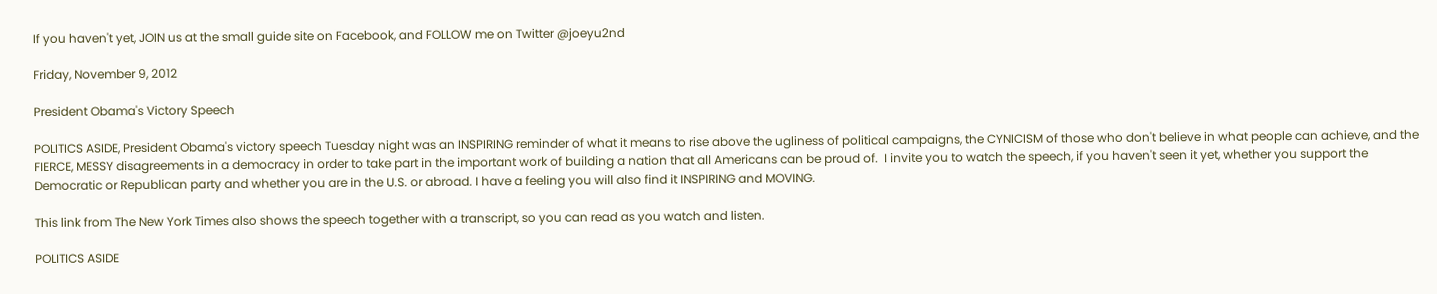If you haven't yet, JOIN us at the small guide site on Facebook, and FOLLOW me on Twitter @joeyu2nd

Friday, November 9, 2012

President Obama's Victory Speech

POLITICS ASIDE, President Obama's victory speech Tuesday night was an INSPIRING reminder of what it means to rise above the ugliness of political campaigns, the CYNICISM of those who don't believe in what people can achieve, and the FIERCE, MESSY disagreements in a democracy in order to take part in the important work of building a nation that all Americans can be proud of.  I invite you to watch the speech, if you haven't seen it yet, whether you support the Democratic or Republican party and whether you are in the U.S. or abroad. I have a feeling you will also find it INSPIRING and MOVING.

This link from The New York Times also shows the speech together with a transcript, so you can read as you watch and listen.

POLITICS ASIDE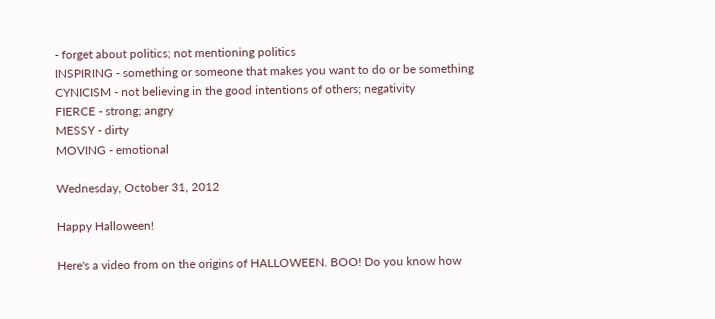- forget about politics; not mentioning politics
INSPIRING - something or someone that makes you want to do or be something
CYNICISM - not believing in the good intentions of others; negativity
FIERCE - strong; angry
MESSY - dirty
MOVING - emotional

Wednesday, October 31, 2012

Happy Halloween!

Here's a video from on the origins of HALLOWEEN. BOO! Do you know how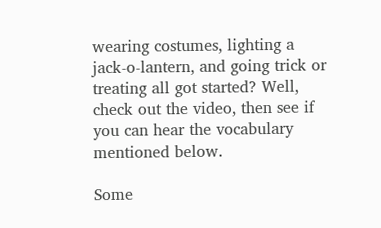wearing costumes, lighting a jack-o-lantern, and going trick or treating all got started? Well, check out the video, then see if you can hear the vocabulary mentioned below.

Some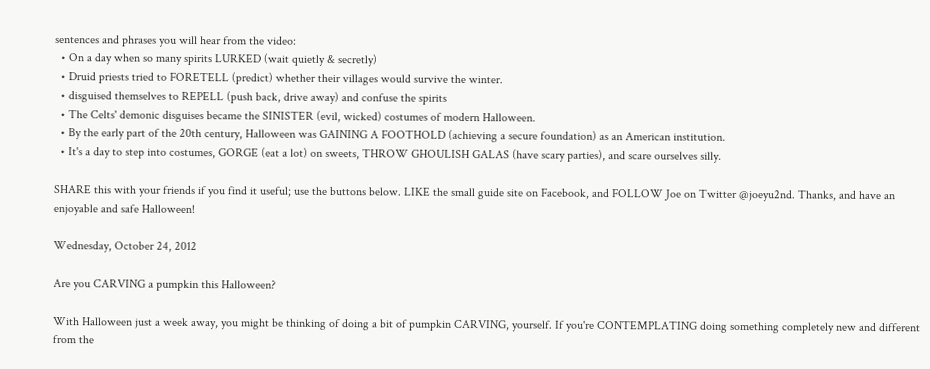sentences and phrases you will hear from the video:
  • On a day when so many spirits LURKED (wait quietly & secretly)
  • Druid priests tried to FORETELL (predict) whether their villages would survive the winter.
  • disguised themselves to REPELL (push back, drive away) and confuse the spirits
  • The Celts' demonic disguises became the SINISTER (evil, wicked) costumes of modern Halloween.
  • By the early part of the 20th century, Halloween was GAINING A FOOTHOLD (achieving a secure foundation) as an American institution.
  • It's a day to step into costumes, GORGE (eat a lot) on sweets, THROW GHOULISH GALAS (have scary parties), and scare ourselves silly.

SHARE this with your friends if you find it useful; use the buttons below. LIKE the small guide site on Facebook, and FOLLOW Joe on Twitter @joeyu2nd. Thanks, and have an enjoyable and safe Halloween!

Wednesday, October 24, 2012

Are you CARVING a pumpkin this Halloween?

With Halloween just a week away, you might be thinking of doing a bit of pumpkin CARVING, yourself. If you're CONTEMPLATING doing something completely new and different from the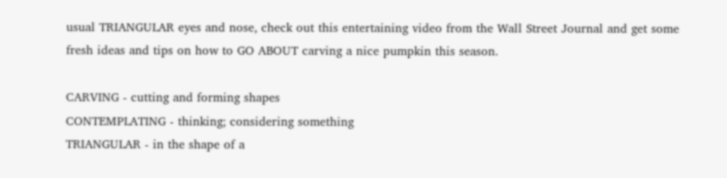usual TRIANGULAR eyes and nose, check out this entertaining video from the Wall Street Journal and get some fresh ideas and tips on how to GO ABOUT carving a nice pumpkin this season.

CARVING - cutting and forming shapes
CONTEMPLATING - thinking; considering something
TRIANGULAR - in the shape of a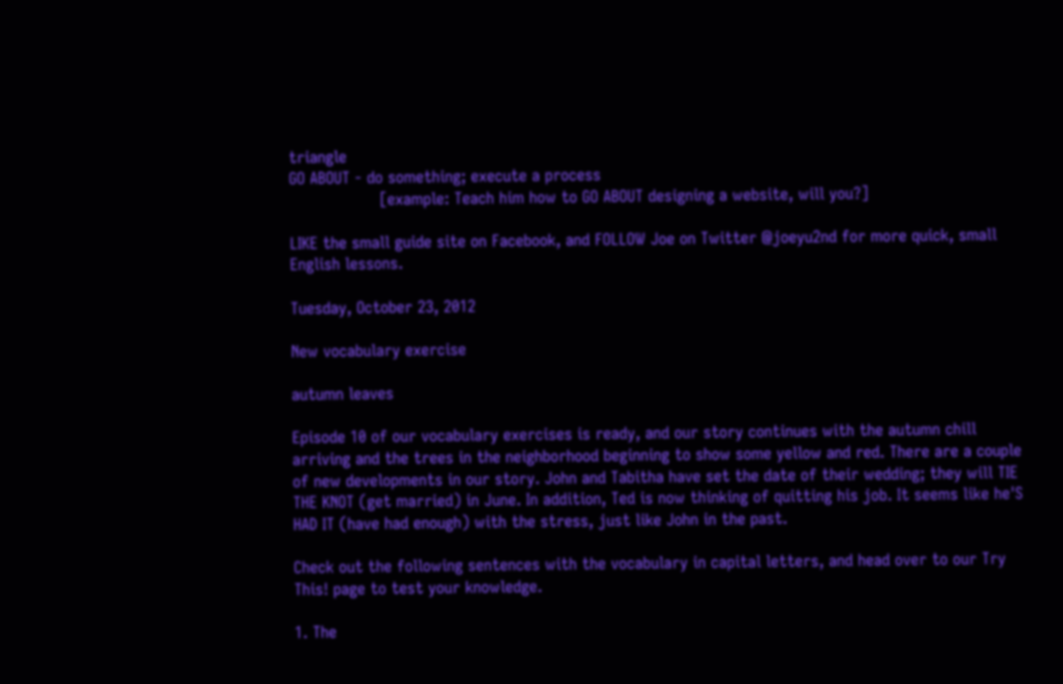triangle
GO ABOUT - do something; execute a process
                  [example: Teach him how to GO ABOUT designing a website, will you?]

LIKE the small guide site on Facebook, and FOLLOW Joe on Twitter @joeyu2nd for more quick, small English lessons.

Tuesday, October 23, 2012

New vocabulary exercise

autumn leaves

Episode 10 of our vocabulary exercises is ready, and our story continues with the autumn chill arriving and the trees in the neighborhood beginning to show some yellow and red. There are a couple of new developments in our story. John and Tabitha have set the date of their wedding; they will TIE THE KNOT (get married) in June. In addition, Ted is now thinking of quitting his job. It seems like he'S HAD IT (have had enough) with the stress, just like John in the past.

Check out the following sentences with the vocabulary in capital letters, and head over to our Try This! page to test your knowledge.

1. The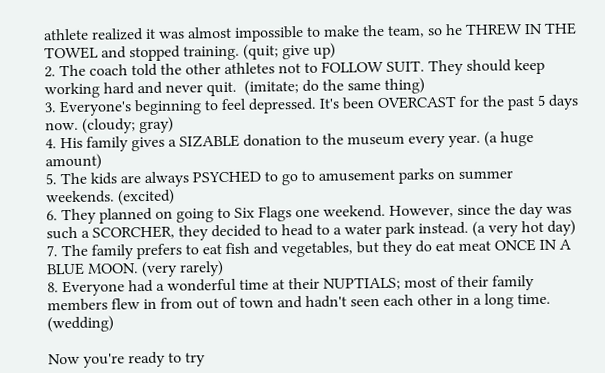athlete realized it was almost impossible to make the team, so he THREW IN THE TOWEL and stopped training. (quit; give up)
2. The coach told the other athletes not to FOLLOW SUIT. They should keep working hard and never quit.  (imitate; do the same thing)
3. Everyone's beginning to feel depressed. It's been OVERCAST for the past 5 days now. (cloudy; gray)
4. His family gives a SIZABLE donation to the museum every year. (a huge amount)
5. The kids are always PSYCHED to go to amusement parks on summer weekends. (excited)
6. They planned on going to Six Flags one weekend. However, since the day was such a SCORCHER, they decided to head to a water park instead. (a very hot day)
7. The family prefers to eat fish and vegetables, but they do eat meat ONCE IN A BLUE MOON. (very rarely)
8. Everyone had a wonderful time at their NUPTIALS; most of their family members flew in from out of town and hadn't seen each other in a long time. (wedding)

Now you're ready to try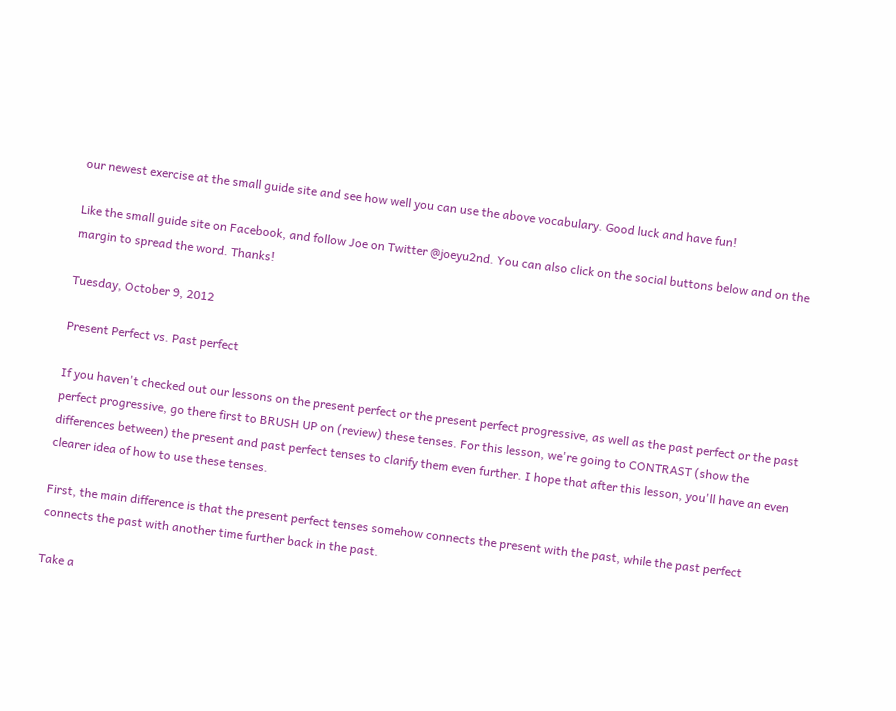our newest exercise at the small guide site and see how well you can use the above vocabulary. Good luck and have fun!

Like the small guide site on Facebook, and follow Joe on Twitter @joeyu2nd. You can also click on the social buttons below and on the margin to spread the word. Thanks!

Tuesday, October 9, 2012

Present Perfect vs. Past perfect

If you haven't checked out our lessons on the present perfect or the present perfect progressive, as well as the past perfect or the past perfect progressive, go there first to BRUSH UP on (review) these tenses. For this lesson, we're going to CONTRAST (show the differences between) the present and past perfect tenses to clarify them even further. I hope that after this lesson, you'll have an even clearer idea of how to use these tenses.

First, the main difference is that the present perfect tenses somehow connects the present with the past, while the past perfect connects the past with another time further back in the past.

Take a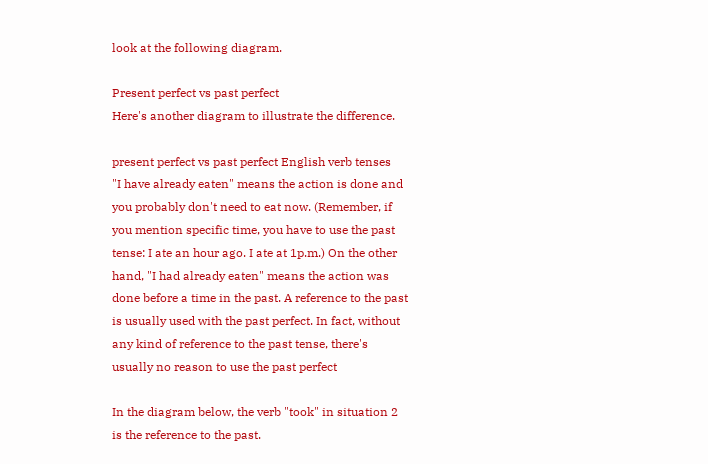look at the following diagram.

Present perfect vs past perfect
Here's another diagram to illustrate the difference.

present perfect vs past perfect English verb tenses
"I have already eaten" means the action is done and you probably don't need to eat now. (Remember, if you mention specific time, you have to use the past tense: I ate an hour ago. I ate at 1p.m.) On the other hand, "I had already eaten" means the action was done before a time in the past. A reference to the past is usually used with the past perfect. In fact, without any kind of reference to the past tense, there's usually no reason to use the past perfect

In the diagram below, the verb "took" in situation 2 is the reference to the past.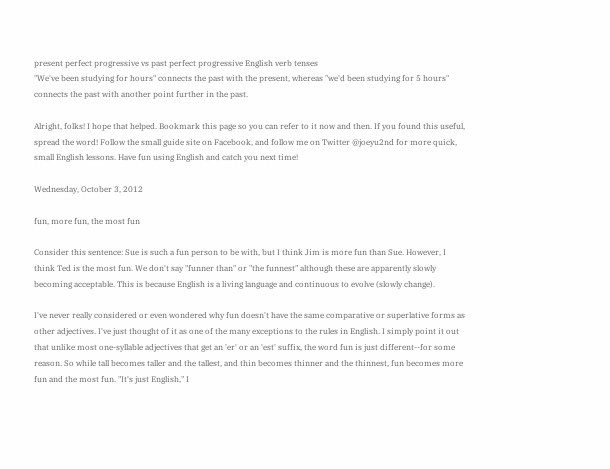present perfect progressive vs past perfect progressive English verb tenses
"We've been studying for hours" connects the past with the present, whereas "we'd been studying for 5 hours" connects the past with another point further in the past.

Alright, folks! I hope that helped. Bookmark this page so you can refer to it now and then. If you found this useful, spread the word! Follow the small guide site on Facebook, and follow me on Twitter @joeyu2nd for more quick, small English lessons. Have fun using English and catch you next time!

Wednesday, October 3, 2012

fun, more fun, the most fun

Consider this sentence: Sue is such a fun person to be with, but I think Jim is more fun than Sue. However, I think Ted is the most fun. We don't say "funner than" or "the funnest" although these are apparently slowly becoming acceptable. This is because English is a living language and continuous to evolve (slowly change).

I've never really considered or even wondered why fun doesn't have the same comparative or superlative forms as other adjectives. I've just thought of it as one of the many exceptions to the rules in English. I simply point it out that unlike most one-syllable adjectives that get an 'er' or an 'est' suffix, the word fun is just different--for some reason. So while tall becomes taller and the tallest, and thin becomes thinner and the thinnest, fun becomes more fun and the most fun. "It's just English," I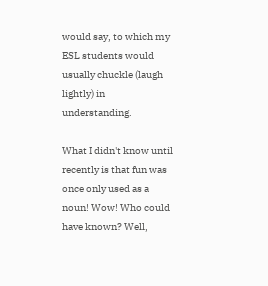would say, to which my ESL students would usually chuckle (laugh lightly) in understanding.

What I didn't know until recently is that fun was once only used as a noun! Wow! Who could have known? Well,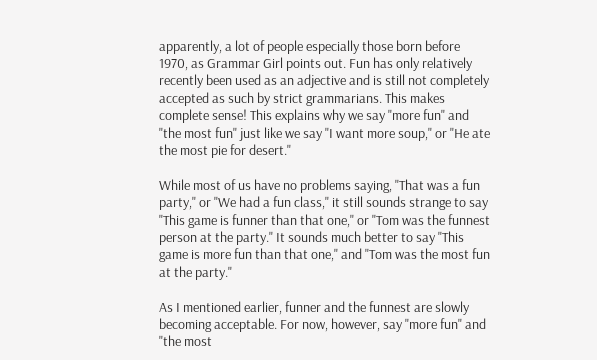apparently, a lot of people especially those born before 1970, as Grammar Girl points out. Fun has only relatively recently been used as an adjective and is still not completely accepted as such by strict grammarians. This makes complete sense! This explains why we say "more fun" and "the most fun" just like we say "I want more soup," or "He ate the most pie for desert."

While most of us have no problems saying, "That was a fun party," or "We had a fun class," it still sounds strange to say "This game is funner than that one," or "Tom was the funnest person at the party." It sounds much better to say "This game is more fun than that one," and "Tom was the most fun at the party."

As I mentioned earlier, funner and the funnest are slowly becoming acceptable. For now, however, say "more fun" and "the most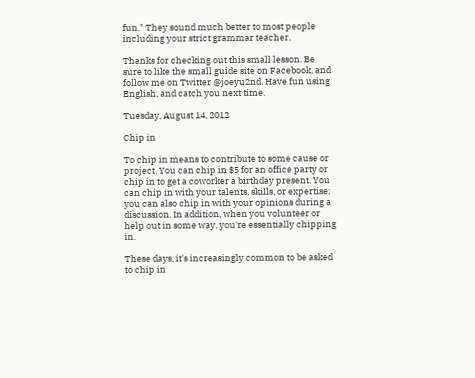fun." They sound much better to most people including your strict grammar teacher.

Thanks for checking out this small lesson. Be sure to like the small guide site on Facebook, and follow me on Twitter @joeyu2nd. Have fun using English, and catch you next time.

Tuesday, August 14, 2012

Chip in

To chip in means to contribute to some cause or project. You can chip in $5 for an office party or chip in to get a coworker a birthday present. You can chip in with your talents, skills, or expertise; you can also chip in with your opinions during a discussion. In addition, when you volunteer or help out in some way, you're essentially chipping in.

These days, it's increasingly common to be asked to chip in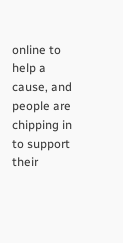online to help a cause, and people are chipping in to support their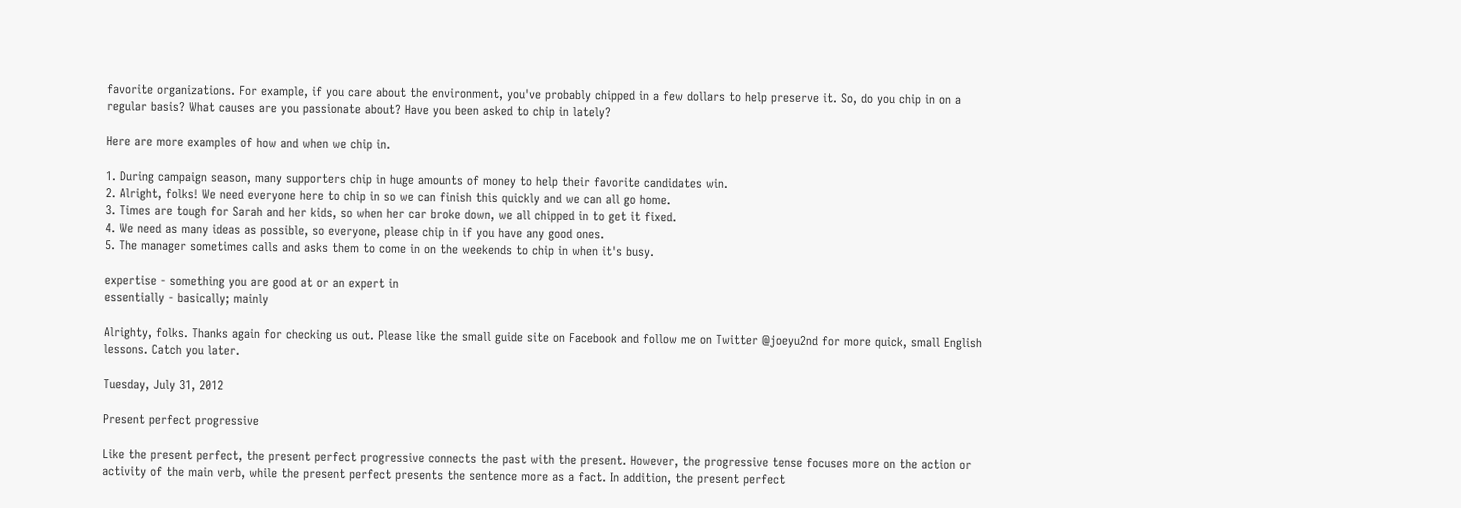favorite organizations. For example, if you care about the environment, you've probably chipped in a few dollars to help preserve it. So, do you chip in on a regular basis? What causes are you passionate about? Have you been asked to chip in lately?

Here are more examples of how and when we chip in.

1. During campaign season, many supporters chip in huge amounts of money to help their favorite candidates win.
2. Alright, folks! We need everyone here to chip in so we can finish this quickly and we can all go home.
3. Times are tough for Sarah and her kids, so when her car broke down, we all chipped in to get it fixed.
4. We need as many ideas as possible, so everyone, please chip in if you have any good ones.
5. The manager sometimes calls and asks them to come in on the weekends to chip in when it's busy.

expertise - something you are good at or an expert in
essentially - basically; mainly

Alrighty, folks. Thanks again for checking us out. Please like the small guide site on Facebook and follow me on Twitter @joeyu2nd for more quick, small English lessons. Catch you later.

Tuesday, July 31, 2012

Present perfect progressive

Like the present perfect, the present perfect progressive connects the past with the present. However, the progressive tense focuses more on the action or activity of the main verb, while the present perfect presents the sentence more as a fact. In addition, the present perfect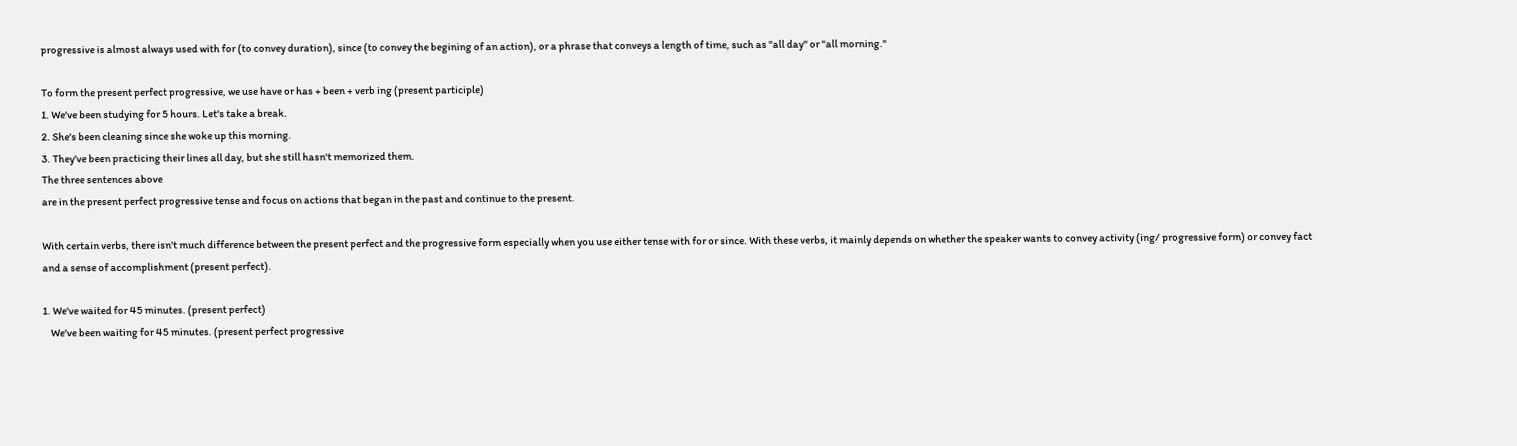progressive is almost always used with for (to convey duration), since (to convey the begining of an action), or a phrase that conveys a length of time, such as "all day" or "all morning."

To form the present perfect progressive, we use have or has + been + verb ing (present participle)
1. We've been studying for 5 hours. Let's take a break.
2. She's been cleaning since she woke up this morning.
3. They've been practicing their lines all day, but she still hasn't memorized them.
The three sentences above
are in the present perfect progressive tense and focus on actions that began in the past and continue to the present.

With certain verbs, there isn't much difference between the present perfect and the progressive form especially when you use either tense with for or since. With these verbs, it mainly depends on whether the speaker wants to convey activity (ing/ progressive form) or convey fact and a sense of accomplishment (present perfect).

1. We've waited for 45 minutes. (present perfect)
    We've been waiting for 45 minutes. (present perfect progressive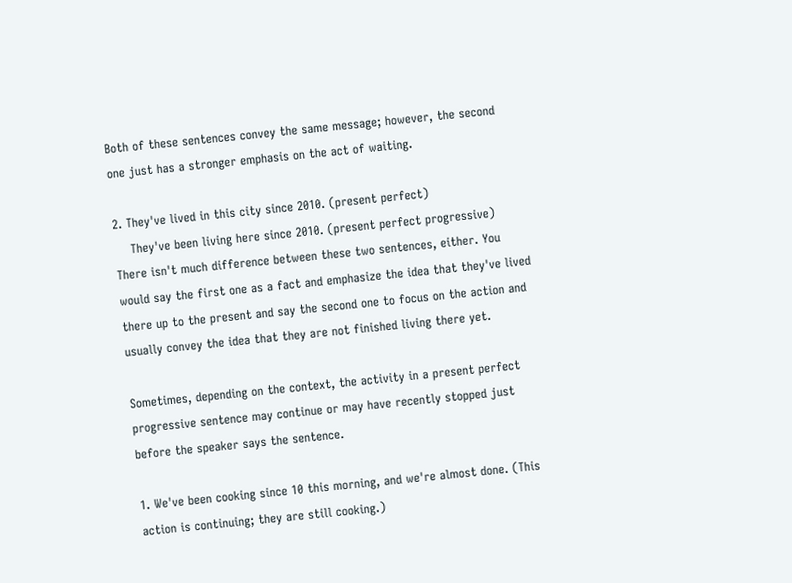Both of these sentences convey the same message; however, the second one just has a stronger emphasis on the act of waiting.

2. They've lived in this city since 2010. (present perfect)
    They've been living here since 2010. (present perfect progressive)
There isn't much difference between these two sentences, either. You would say the first one as a fact and emphasize the idea that they've lived there up to the present and say the second one to focus on the action and usually convey the idea that they are not finished living there yet.

Sometimes, depending on the context, the activity in a present perfect progressive sentence may continue or may have recently stopped just before the speaker says the sentence.

1. We've been cooking since 10 this morning, and we're almost done. (This action is continuing; they are still cooking.)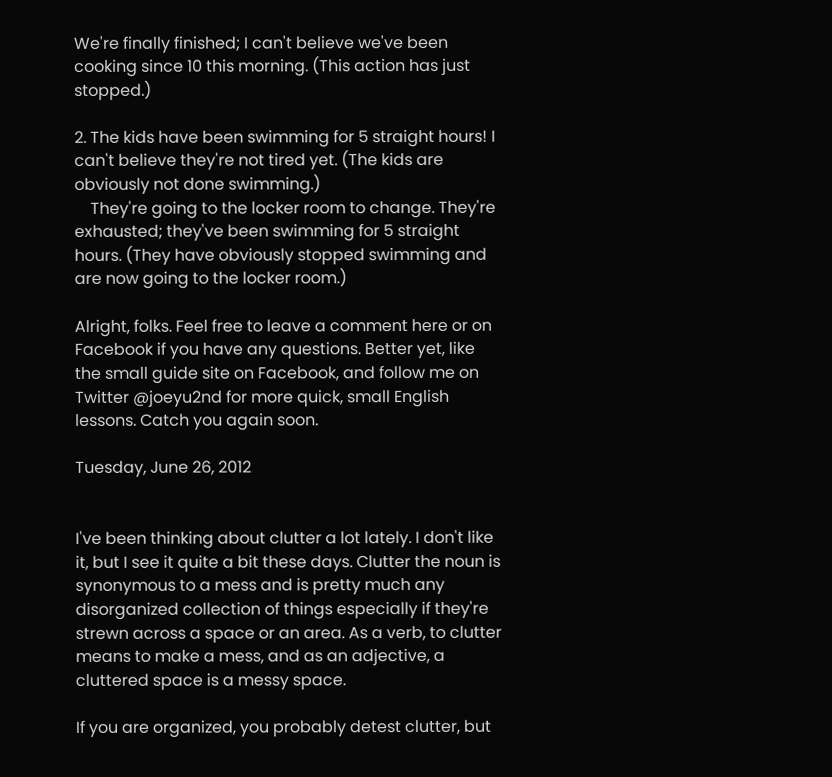We're finally finished; I can't believe we've been cooking since 10 this morning. (This action has just stopped.)

2. The kids have been swimming for 5 straight hours! I can't believe they're not tired yet. (The kids are obviously not done swimming.)
    They're going to the locker room to change. They're exhausted; they've been swimming for 5 straight hours. (They have obviously stopped swimming and are now going to the locker room.)

Alright, folks. Feel free to leave a comment here or on Facebook if you have any questions. Better yet, like the small guide site on Facebook, and follow me on Twitter @joeyu2nd for more quick, small English lessons. Catch you again soon.

Tuesday, June 26, 2012


I've been thinking about clutter a lot lately. I don't like it, but I see it quite a bit these days. Clutter the noun is synonymous to a mess and is pretty much any disorganized collection of things especially if they're strewn across a space or an area. As a verb, to clutter means to make a mess, and as an adjective, a cluttered space is a messy space.

If you are organized, you probably detest clutter, but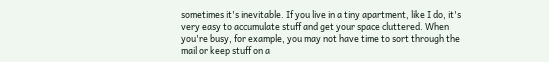sometimes it's inevitable. If you live in a tiny apartment, like I do, it's very easy to accumulate stuff and get your space cluttered. When you're busy, for example, you may not have time to sort through the mail or keep stuff on a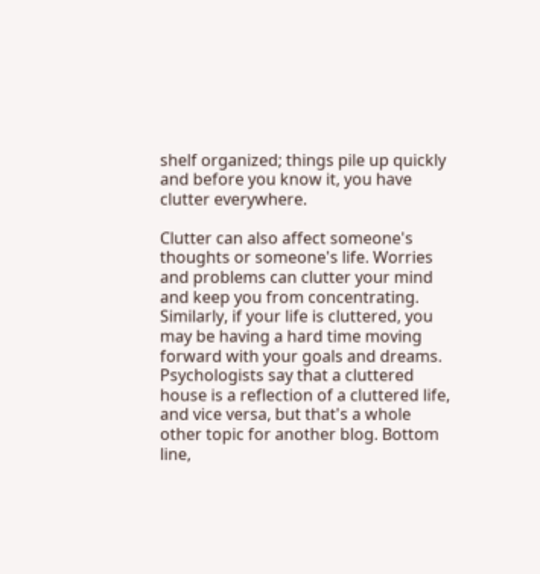shelf organized; things pile up quickly and before you know it, you have clutter everywhere.

Clutter can also affect someone's thoughts or someone's life. Worries and problems can clutter your mind and keep you from concentrating. Similarly, if your life is cluttered, you may be having a hard time moving forward with your goals and dreams. Psychologists say that a cluttered house is a reflection of a cluttered life, and vice versa, but that's a whole other topic for another blog. Bottom line,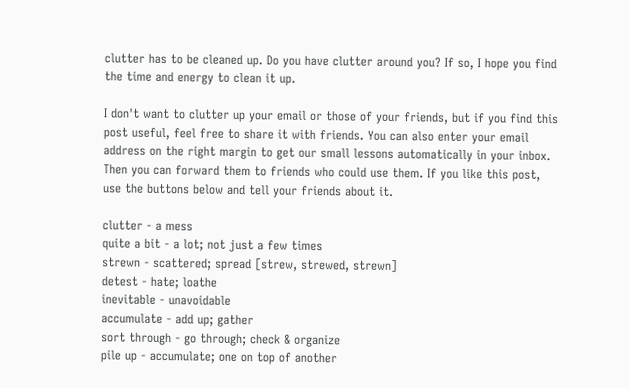clutter has to be cleaned up. Do you have clutter around you? If so, I hope you find the time and energy to clean it up.

I don't want to clutter up your email or those of your friends, but if you find this post useful, feel free to share it with friends. You can also enter your email address on the right margin to get our small lessons automatically in your inbox. Then you can forward them to friends who could use them. If you like this post, use the buttons below and tell your friends about it.

clutter - a mess
quite a bit - a lot; not just a few times
strewn - scattered; spread [strew, strewed, strewn]
detest - hate; loathe
inevitable - unavoidable
accumulate - add up; gather
sort through - go through; check & organize
pile up - accumulate; one on top of another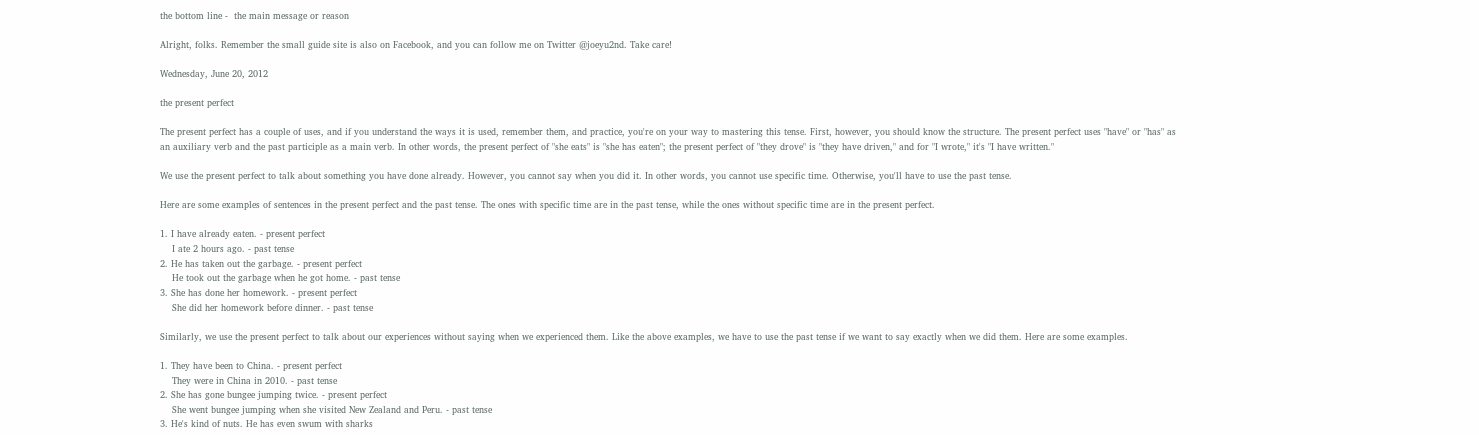the bottom line -  the main message or reason

Alright, folks. Remember the small guide site is also on Facebook, and you can follow me on Twitter @joeyu2nd. Take care!

Wednesday, June 20, 2012

the present perfect

The present perfect has a couple of uses, and if you understand the ways it is used, remember them, and practice, you're on your way to mastering this tense. First, however, you should know the structure. The present perfect uses "have" or "has" as an auxiliary verb and the past participle as a main verb. In other words, the present perfect of "she eats" is "she has eaten"; the present perfect of "they drove" is "they have driven," and for "I wrote," it's "I have written."

We use the present perfect to talk about something you have done already. However, you cannot say when you did it. In other words, you cannot use specific time. Otherwise, you'll have to use the past tense.

Here are some examples of sentences in the present perfect and the past tense. The ones with specific time are in the past tense, while the ones without specific time are in the present perfect.

1. I have already eaten. - present perfect
    I ate 2 hours ago. - past tense
2. He has taken out the garbage. - present perfect
    He took out the garbage when he got home. - past tense
3. She has done her homework. - present perfect
    She did her homework before dinner. - past tense

Similarly, we use the present perfect to talk about our experiences without saying when we experienced them. Like the above examples, we have to use the past tense if we want to say exactly when we did them. Here are some examples.

1. They have been to China. - present perfect
    They were in China in 2010. - past tense
2. She has gone bungee jumping twice. - present perfect
    She went bungee jumping when she visited New Zealand and Peru. - past tense
3. He's kind of nuts. He has even swum with sharks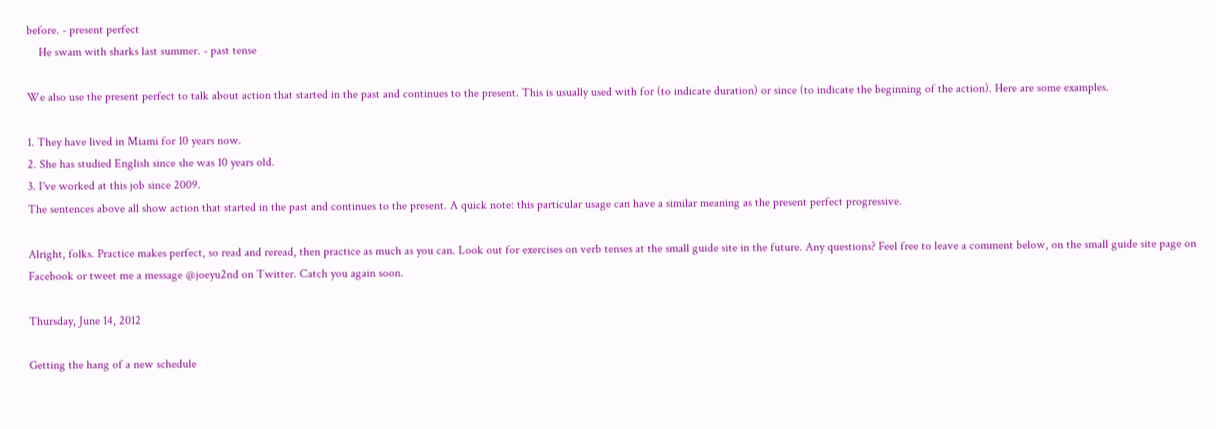before. - present perfect
    He swam with sharks last summer. - past tense

We also use the present perfect to talk about action that started in the past and continues to the present. This is usually used with for (to indicate duration) or since (to indicate the beginning of the action). Here are some examples.

1. They have lived in Miami for 10 years now.
2. She has studied English since she was 10 years old.
3. I've worked at this job since 2009.
The sentences above all show action that started in the past and continues to the present. A quick note: this particular usage can have a similar meaning as the present perfect progressive.

Alright, folks. Practice makes perfect, so read and reread, then practice as much as you can. Look out for exercises on verb tenses at the small guide site in the future. Any questions? Feel free to leave a comment below, on the small guide site page on Facebook or tweet me a message @joeyu2nd on Twitter. Catch you again soon.

Thursday, June 14, 2012

Getting the hang of a new schedule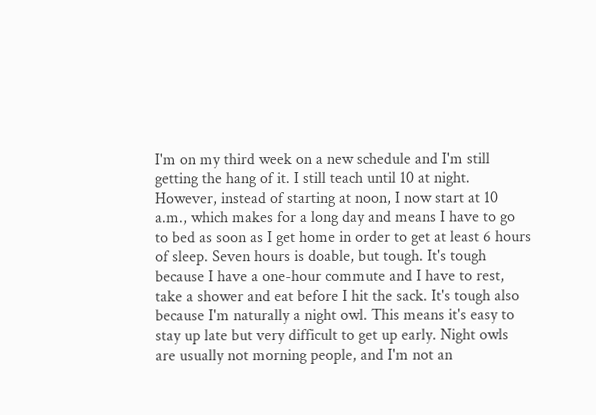I'm on my third week on a new schedule and I'm still getting the hang of it. I still teach until 10 at night. However, instead of starting at noon, I now start at 10 a.m., which makes for a long day and means I have to go to bed as soon as I get home in order to get at least 6 hours of sleep. Seven hours is doable, but tough. It's tough because I have a one-hour commute and I have to rest, take a shower and eat before I hit the sack. It's tough also because I'm naturally a night owl. This means it's easy to stay up late but very difficult to get up early. Night owls are usually not morning people, and I'm not an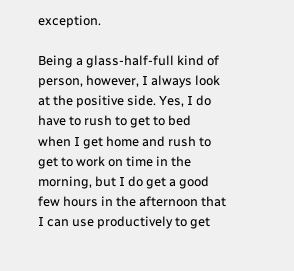exception.

Being a glass-half-full kind of person, however, I always look at the positive side. Yes, I do have to rush to get to bed when I get home and rush to get to work on time in the morning, but I do get a good few hours in the afternoon that I can use productively to get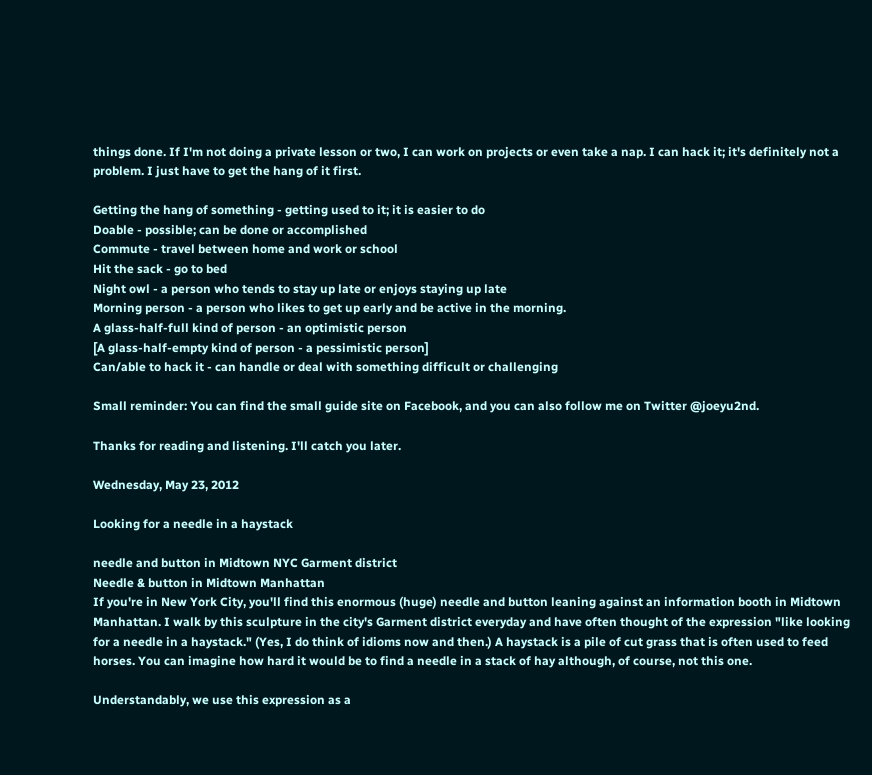things done. If I'm not doing a private lesson or two, I can work on projects or even take a nap. I can hack it; it's definitely not a problem. I just have to get the hang of it first.

Getting the hang of something - getting used to it; it is easier to do
Doable - possible; can be done or accomplished
Commute - travel between home and work or school
Hit the sack - go to bed
Night owl - a person who tends to stay up late or enjoys staying up late
Morning person - a person who likes to get up early and be active in the morning.
A glass-half-full kind of person - an optimistic person
[A glass-half-empty kind of person - a pessimistic person]
Can/able to hack it - can handle or deal with something difficult or challenging

Small reminder: You can find the small guide site on Facebook, and you can also follow me on Twitter @joeyu2nd.

Thanks for reading and listening. I'll catch you later.

Wednesday, May 23, 2012

Looking for a needle in a haystack

needle and button in Midtown NYC Garment district
Needle & button in Midtown Manhattan
If you're in New York City, you'll find this enormous (huge) needle and button leaning against an information booth in Midtown Manhattan. I walk by this sculpture in the city's Garment district everyday and have often thought of the expression "like looking for a needle in a haystack." (Yes, I do think of idioms now and then.) A haystack is a pile of cut grass that is often used to feed horses. You can imagine how hard it would be to find a needle in a stack of hay although, of course, not this one.

Understandably, we use this expression as a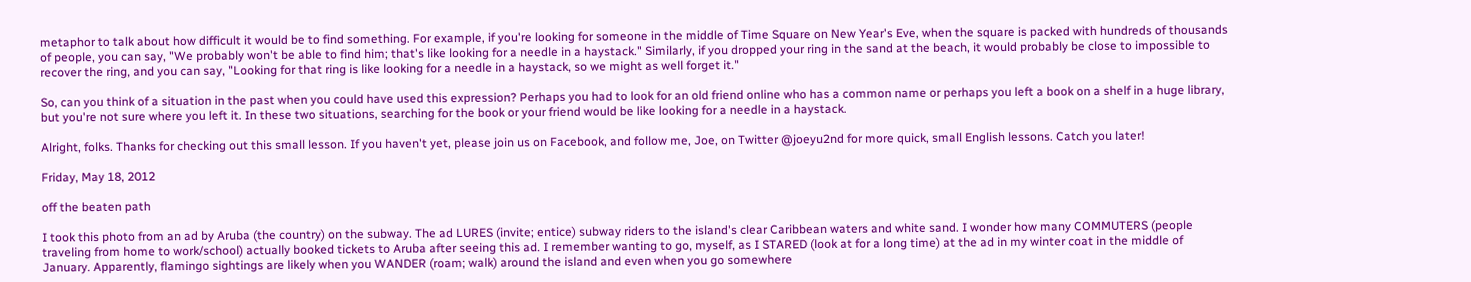metaphor to talk about how difficult it would be to find something. For example, if you're looking for someone in the middle of Time Square on New Year's Eve, when the square is packed with hundreds of thousands of people, you can say, "We probably won't be able to find him; that's like looking for a needle in a haystack." Similarly, if you dropped your ring in the sand at the beach, it would probably be close to impossible to recover the ring, and you can say, "Looking for that ring is like looking for a needle in a haystack, so we might as well forget it."

So, can you think of a situation in the past when you could have used this expression? Perhaps you had to look for an old friend online who has a common name or perhaps you left a book on a shelf in a huge library, but you're not sure where you left it. In these two situations, searching for the book or your friend would be like looking for a needle in a haystack.

Alright, folks. Thanks for checking out this small lesson. If you haven't yet, please join us on Facebook, and follow me, Joe, on Twitter @joeyu2nd for more quick, small English lessons. Catch you later!

Friday, May 18, 2012

off the beaten path

I took this photo from an ad by Aruba (the country) on the subway. The ad LURES (invite; entice) subway riders to the island's clear Caribbean waters and white sand. I wonder how many COMMUTERS (people traveling from home to work/school) actually booked tickets to Aruba after seeing this ad. I remember wanting to go, myself, as I STARED (look at for a long time) at the ad in my winter coat in the middle of January. Apparently, flamingo sightings are likely when you WANDER (roam; walk) around the island and even when you go somewhere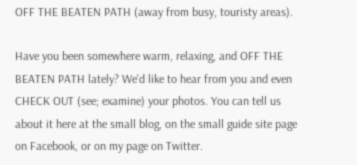OFF THE BEATEN PATH (away from busy, touristy areas).

Have you been somewhere warm, relaxing, and OFF THE BEATEN PATH lately? We'd like to hear from you and even CHECK OUT (see; examine) your photos. You can tell us about it here at the small blog, on the small guide site page on Facebook, or on my page on Twitter.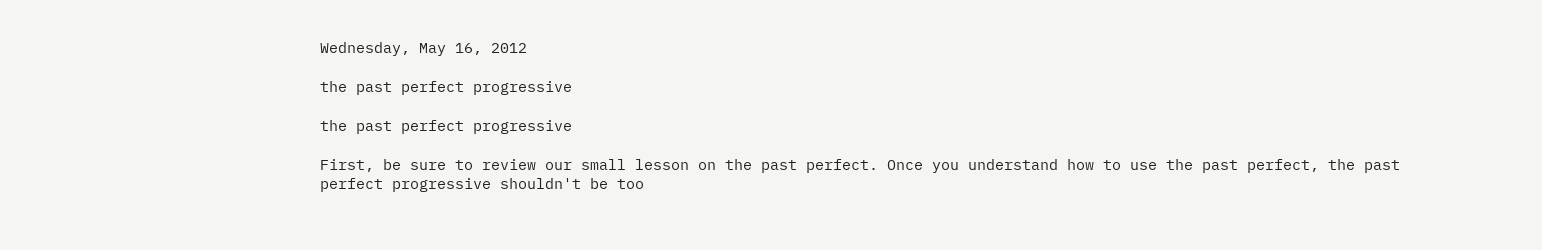Wednesday, May 16, 2012

the past perfect progressive

the past perfect progressive

First, be sure to review our small lesson on the past perfect. Once you understand how to use the past perfect, the past perfect progressive shouldn't be too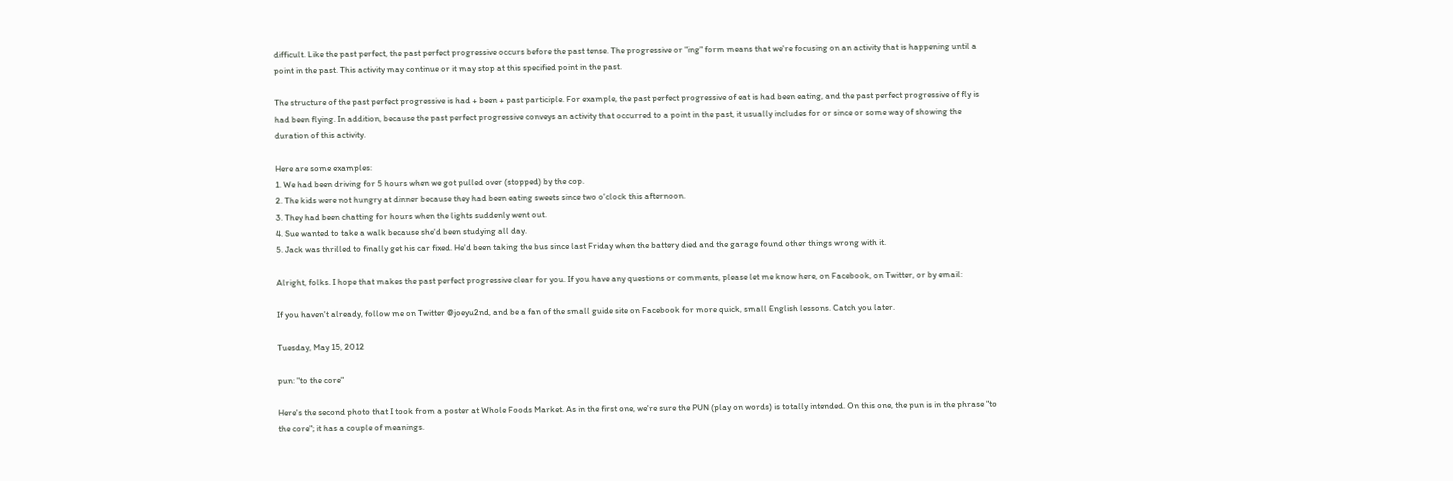difficult. Like the past perfect, the past perfect progressive occurs before the past tense. The progressive or "ing" form means that we're focusing on an activity that is happening until a point in the past. This activity may continue or it may stop at this specified point in the past.

The structure of the past perfect progressive is had + been + past participle. For example, the past perfect progressive of eat is had been eating, and the past perfect progressive of fly is had been flying. In addition, because the past perfect progressive conveys an activity that occurred to a point in the past, it usually includes for or since or some way of showing the duration of this activity.

Here are some examples:
1. We had been driving for 5 hours when we got pulled over (stopped) by the cop.
2. The kids were not hungry at dinner because they had been eating sweets since two o'clock this afternoon.
3. They had been chatting for hours when the lights suddenly went out.
4. Sue wanted to take a walk because she'd been studying all day.
5. Jack was thrilled to finally get his car fixed. He'd been taking the bus since last Friday when the battery died and the garage found other things wrong with it.

Alright, folks. I hope that makes the past perfect progressive clear for you. If you have any questions or comments, please let me know here, on Facebook, on Twitter, or by email:

If you haven't already, follow me on Twitter @joeyu2nd, and be a fan of the small guide site on Facebook for more quick, small English lessons. Catch you later.

Tuesday, May 15, 2012

pun: "to the core"

Here's the second photo that I took from a poster at Whole Foods Market. As in the first one, we're sure the PUN (play on words) is totally intended. On this one, the pun is in the phrase "to the core"; it has a couple of meanings.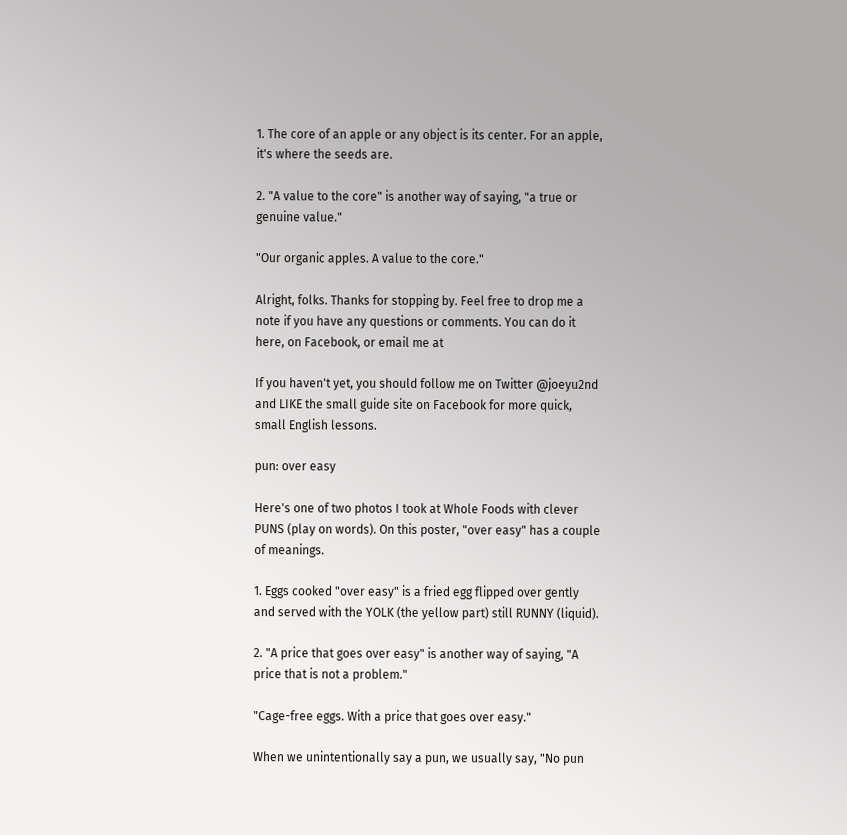1. The core of an apple or any object is its center. For an apple, it's where the seeds are.

2. "A value to the core" is another way of saying, "a true or genuine value."

"Our organic apples. A value to the core."

Alright, folks. Thanks for stopping by. Feel free to drop me a note if you have any questions or comments. You can do it here, on Facebook, or email me at

If you haven't yet, you should follow me on Twitter @joeyu2nd and LIKE the small guide site on Facebook for more quick, small English lessons.

pun: over easy

Here's one of two photos I took at Whole Foods with clever PUNS (play on words). On this poster, "over easy" has a couple of meanings.

1. Eggs cooked "over easy" is a fried egg flipped over gently and served with the YOLK (the yellow part) still RUNNY (liquid).

2. "A price that goes over easy" is another way of saying, "A price that is not a problem."

"Cage-free eggs. With a price that goes over easy."

When we unintentionally say a pun, we usually say, "No pun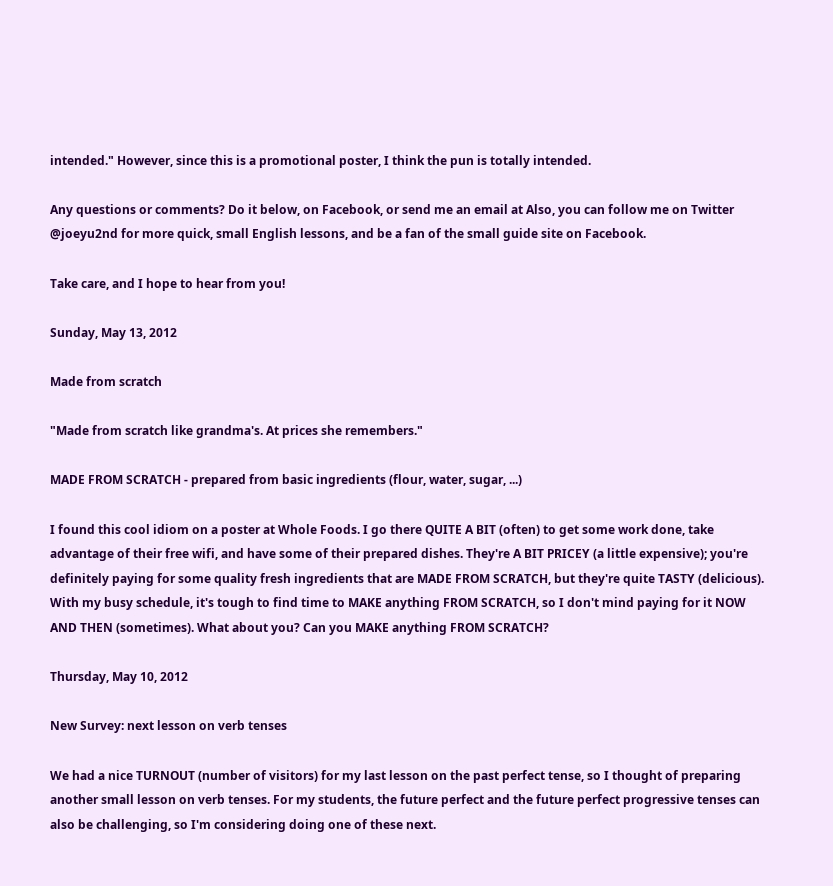intended." However, since this is a promotional poster, I think the pun is totally intended.

Any questions or comments? Do it below, on Facebook, or send me an email at Also, you can follow me on Twitter @joeyu2nd for more quick, small English lessons, and be a fan of the small guide site on Facebook.

Take care, and I hope to hear from you!

Sunday, May 13, 2012

Made from scratch

"Made from scratch like grandma's. At prices she remembers."

MADE FROM SCRATCH - prepared from basic ingredients (flour, water, sugar, ...)

I found this cool idiom on a poster at Whole Foods. I go there QUITE A BIT (often) to get some work done, take advantage of their free wifi, and have some of their prepared dishes. They're A BIT PRICEY (a little expensive); you're definitely paying for some quality fresh ingredients that are MADE FROM SCRATCH, but they're quite TASTY (delicious). With my busy schedule, it's tough to find time to MAKE anything FROM SCRATCH, so I don't mind paying for it NOW AND THEN (sometimes). What about you? Can you MAKE anything FROM SCRATCH?

Thursday, May 10, 2012

New Survey: next lesson on verb tenses

We had a nice TURNOUT (number of visitors) for my last lesson on the past perfect tense, so I thought of preparing another small lesson on verb tenses. For my students, the future perfect and the future perfect progressive tenses can also be challenging, so I'm considering doing one of these next.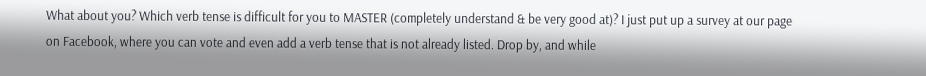What about you? Which verb tense is difficult for you to MASTER (completely understand & be very good at)? I just put up a survey at our page on Facebook, where you can vote and even add a verb tense that is not already listed. Drop by, and while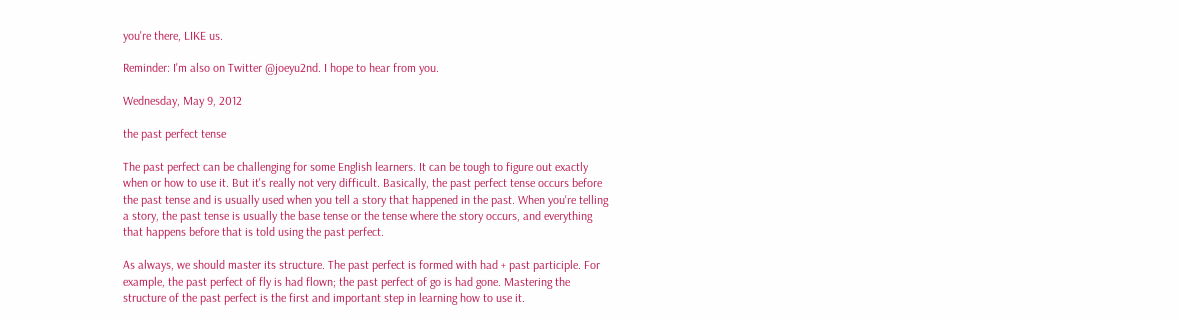you're there, LIKE us.

Reminder: I'm also on Twitter @joeyu2nd. I hope to hear from you.

Wednesday, May 9, 2012

the past perfect tense

The past perfect can be challenging for some English learners. It can be tough to figure out exactly when or how to use it. But it's really not very difficult. Basically, the past perfect tense occurs before the past tense and is usually used when you tell a story that happened in the past. When you're telling a story, the past tense is usually the base tense or the tense where the story occurs, and everything that happens before that is told using the past perfect.

As always, we should master its structure. The past perfect is formed with had + past participle. For example, the past perfect of fly is had flown; the past perfect of go is had gone. Mastering the structure of the past perfect is the first and important step in learning how to use it.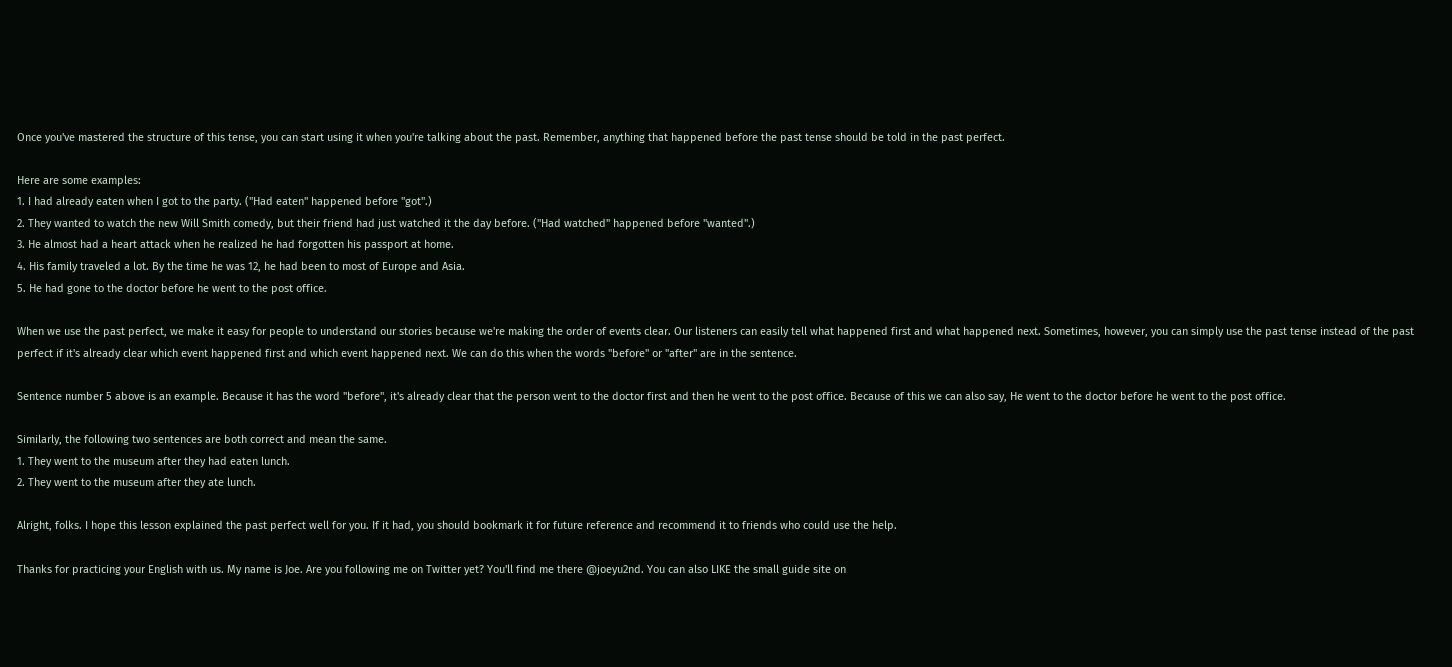Once you've mastered the structure of this tense, you can start using it when you're talking about the past. Remember, anything that happened before the past tense should be told in the past perfect.

Here are some examples:
1. I had already eaten when I got to the party. ("Had eaten" happened before "got".)
2. They wanted to watch the new Will Smith comedy, but their friend had just watched it the day before. ("Had watched" happened before "wanted".)
3. He almost had a heart attack when he realized he had forgotten his passport at home.
4. His family traveled a lot. By the time he was 12, he had been to most of Europe and Asia.
5. He had gone to the doctor before he went to the post office.

When we use the past perfect, we make it easy for people to understand our stories because we're making the order of events clear. Our listeners can easily tell what happened first and what happened next. Sometimes, however, you can simply use the past tense instead of the past perfect if it's already clear which event happened first and which event happened next. We can do this when the words "before" or "after" are in the sentence.

Sentence number 5 above is an example. Because it has the word "before", it's already clear that the person went to the doctor first and then he went to the post office. Because of this we can also say, He went to the doctor before he went to the post office.

Similarly, the following two sentences are both correct and mean the same.
1. They went to the museum after they had eaten lunch.
2. They went to the museum after they ate lunch.

Alright, folks. I hope this lesson explained the past perfect well for you. If it had, you should bookmark it for future reference and recommend it to friends who could use the help.

Thanks for practicing your English with us. My name is Joe. Are you following me on Twitter yet? You'll find me there @joeyu2nd. You can also LIKE the small guide site on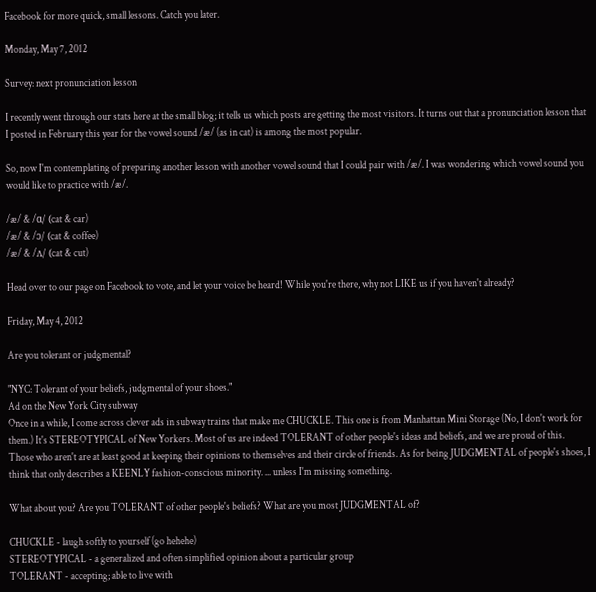Facebook for more quick, small lessons. Catch you later.

Monday, May 7, 2012

Survey: next pronunciation lesson

I recently went through our stats here at the small blog; it tells us which posts are getting the most visitors. It turns out that a pronunciation lesson that I posted in February this year for the vowel sound /æ/ (as in cat) is among the most popular.

So, now I'm contemplating of preparing another lesson with another vowel sound that I could pair with /æ/. I was wondering which vowel sound you would like to practice with /æ/.

/æ/ & /ɑ/ (cat & car)
/æ/ & /ɔ/ (cat & coffee)
/æ/ & /ʌ/ (cat & cut)

Head over to our page on Facebook to vote, and let your voice be heard! While you're there, why not LIKE us if you haven't already?

Friday, May 4, 2012

Are you tolerant or judgmental?

"NYC: Tolerant of your beliefs, judgmental of your shoes."
Ad on the New York City subway
Once in a while, I come across clever ads in subway trains that make me CHUCKLE. This one is from Manhattan Mini Storage (No, I don't work for them.) It's STEREOTYPICAL of New Yorkers. Most of us are indeed TOLERANT of other people's ideas and beliefs, and we are proud of this. Those who aren't are at least good at keeping their opinions to themselves and their circle of friends. As for being JUDGMENTAL of people's shoes, I think that only describes a KEENLY fashion-conscious minority. ... unless I'm missing something.

What about you? Are you TOLERANT of other people's beliefs? What are you most JUDGMENTAL of?

CHUCKLE - laugh softly to yourself (go hehehe)
STEREOTYPICAL - a generalized and often simplified opinion about a particular group
TOLERANT - accepting; able to live with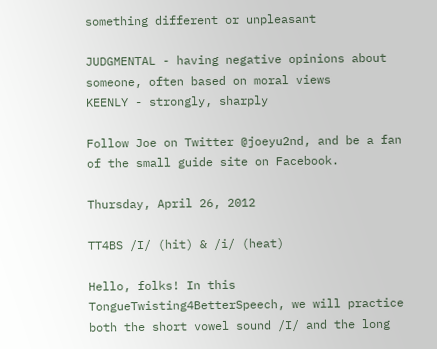something different or unpleasant

JUDGMENTAL - having negative opinions about someone, often based on moral views
KEENLY - strongly, sharply

Follow Joe on Twitter @joeyu2nd, and be a fan of the small guide site on Facebook.

Thursday, April 26, 2012

TT4BS /I/ (hit) & /i/ (heat)

Hello, folks! In this TongueTwisting4BetterSpeech, we will practice both the short vowel sound /I/ and the long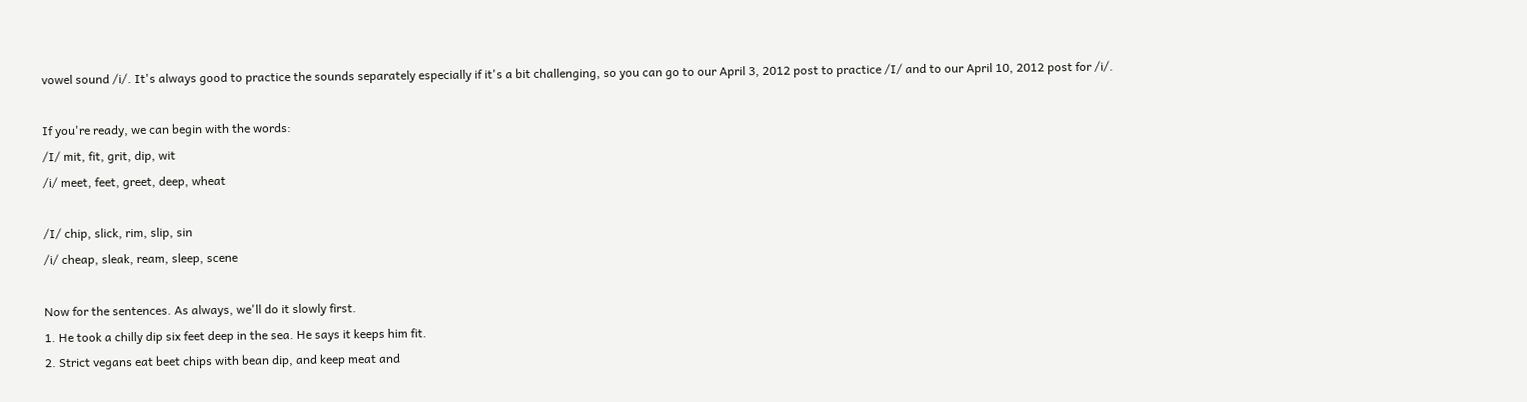vowel sound /i/. It's always good to practice the sounds separately especially if it's a bit challenging, so you can go to our April 3, 2012 post to practice /I/ and to our April 10, 2012 post for /i/.

If you're ready, we can begin with the words:
/I/ mit, fit, grit, dip, wit
/i/ meet, feet, greet, deep, wheat

/I/ chip, slick, rim, slip, sin
/i/ cheap, sleak, ream, sleep, scene

Now for the sentences. As always, we'll do it slowly first.
1. He took a chilly dip six feet deep in the sea. He says it keeps him fit.
2. Strict vegans eat beet chips with bean dip, and keep meat and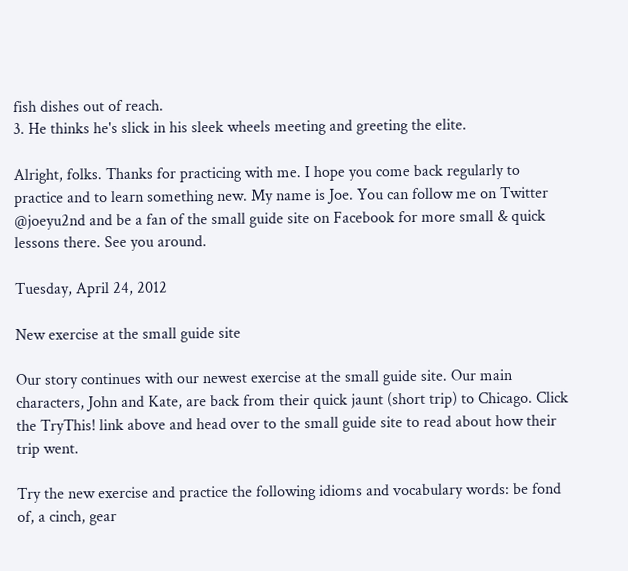fish dishes out of reach.
3. He thinks he's slick in his sleek wheels meeting and greeting the elite.

Alright, folks. Thanks for practicing with me. I hope you come back regularly to practice and to learn something new. My name is Joe. You can follow me on Twitter @joeyu2nd and be a fan of the small guide site on Facebook for more small & quick lessons there. See you around.

Tuesday, April 24, 2012

New exercise at the small guide site

Our story continues with our newest exercise at the small guide site. Our main characters, John and Kate, are back from their quick jaunt (short trip) to Chicago. Click the TryThis! link above and head over to the small guide site to read about how their trip went.

Try the new exercise and practice the following idioms and vocabulary words: be fond of, a cinch, gear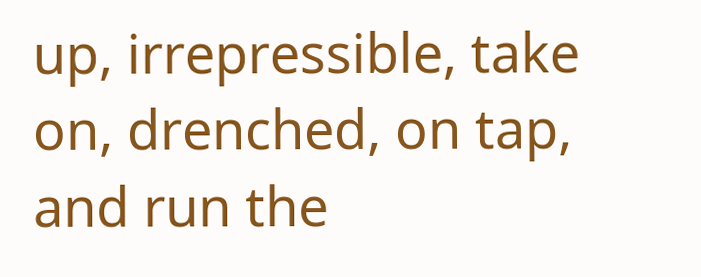up, irrepressible, take on, drenched, on tap, and run the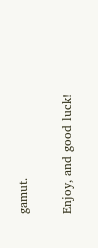gamut.

Enjoy, and good luck!